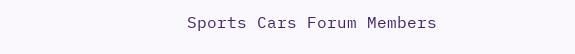Sports Cars Forum Members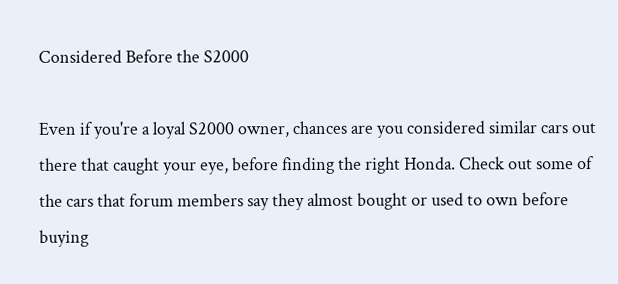Considered Before the S2000

Even if you're a loyal S2000 owner, chances are you considered similar cars out there that caught your eye, before finding the right Honda. Check out some of the cars that forum members say they almost bought or used to own before buying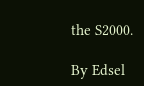the S2000.

By Edsel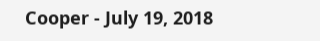Cooper - July 19, 2018